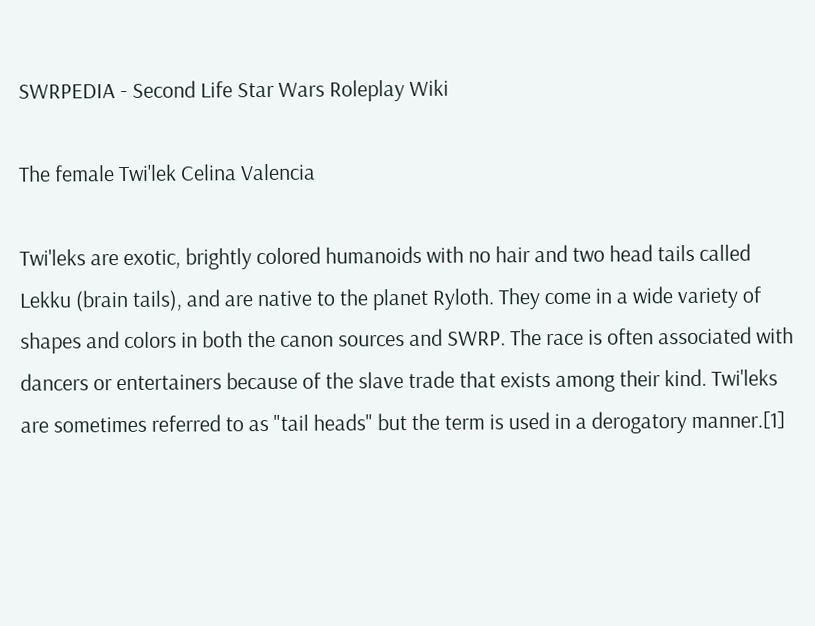SWRPEDIA - Second Life Star Wars Roleplay Wiki

The female Twi'lek Celina Valencia

Twi'leks are exotic, brightly colored humanoids with no hair and two head tails called Lekku (brain tails), and are native to the planet Ryloth. They come in a wide variety of shapes and colors in both the canon sources and SWRP. The race is often associated with dancers or entertainers because of the slave trade that exists among their kind. Twi'leks are sometimes referred to as "tail heads" but the term is used in a derogatory manner.[1]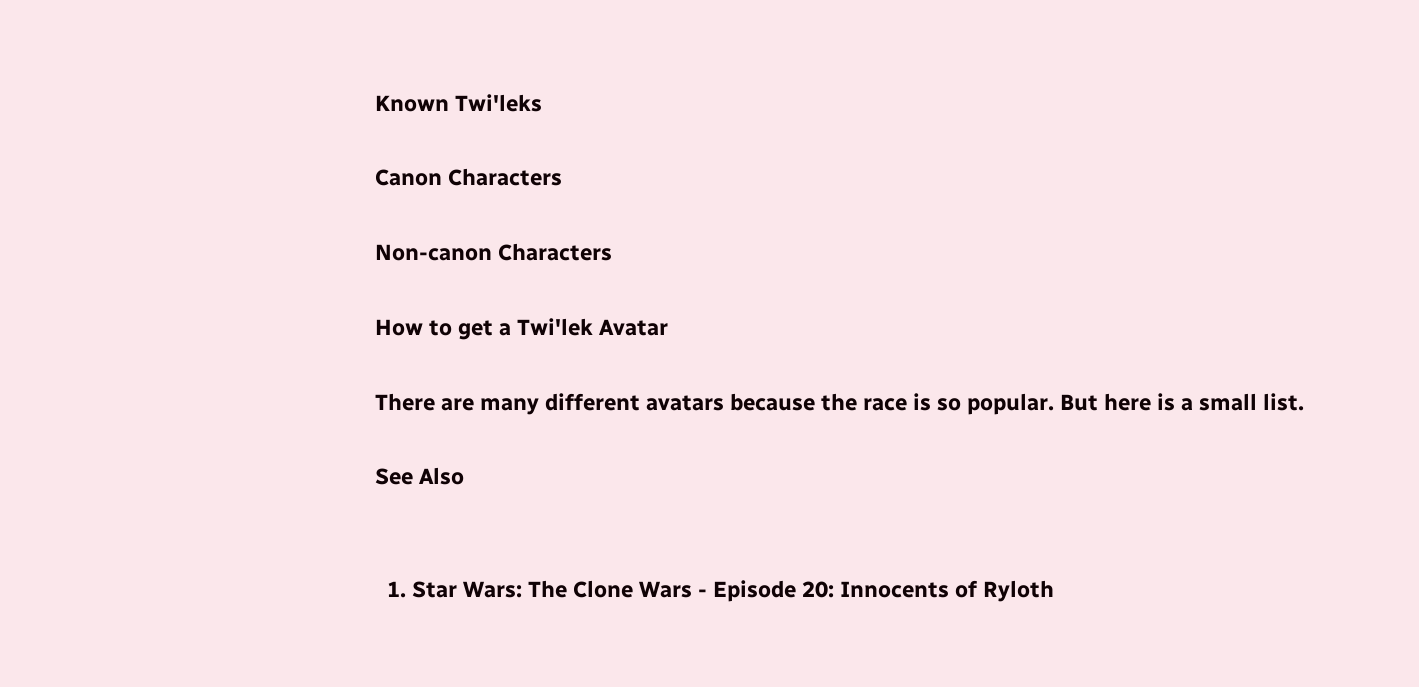Known Twi'leks

Canon Characters

Non-canon Characters

How to get a Twi'lek Avatar

There are many different avatars because the race is so popular. But here is a small list.

See Also


  1. Star Wars: The Clone Wars - Episode 20: Innocents of Ryloth